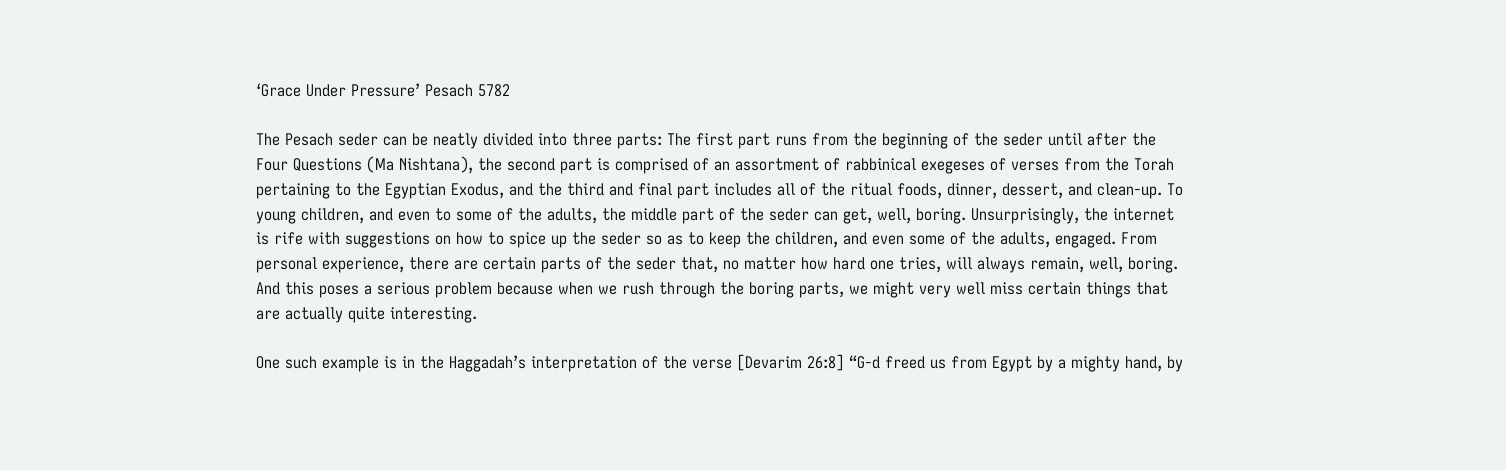‘Grace Under Pressure’ Pesach 5782

The Pesach seder can be neatly divided into three parts: The first part runs from the beginning of the seder until after the Four Questions (Ma Nishtana), the second part is comprised of an assortment of rabbinical exegeses of verses from the Torah pertaining to the Egyptian Exodus, and the third and final part includes all of the ritual foods, dinner, dessert, and clean-up. To young children, and even to some of the adults, the middle part of the seder can get, well, boring. Unsurprisingly, the internet is rife with suggestions on how to spice up the seder so as to keep the children, and even some of the adults, engaged. From personal experience, there are certain parts of the seder that, no matter how hard one tries, will always remain, well, boring. And this poses a serious problem because when we rush through the boring parts, we might very well miss certain things that are actually quite interesting.

One such example is in the Haggadah’s interpretation of the verse [Devarim 26:8] “G-d freed us from Egypt by a mighty hand, by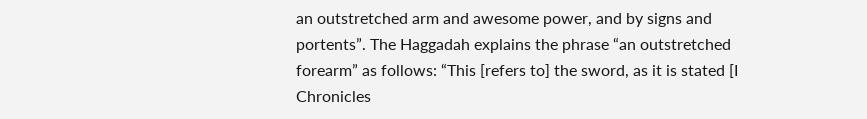an outstretched arm and awesome power, and by signs and portents”. The Haggadah explains the phrase “an outstretched forearm” as follows: “This [refers to] the sword, as it is stated [I Chronicles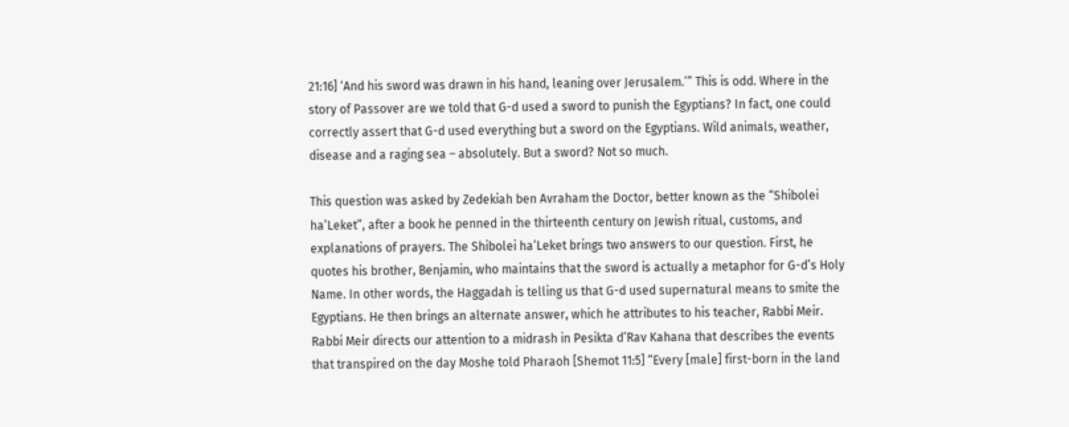21:16] ‘And his sword was drawn in his hand, leaning over Jerusalem.’” This is odd. Where in the story of Passover are we told that G-d used a sword to punish the Egyptians? In fact, one could correctly assert that G-d used everything but a sword on the Egyptians. Wild animals, weather, disease and a raging sea – absolutely. But a sword? Not so much.

This question was asked by Zedekiah ben Avraham the Doctor, better known as the “Shibolei ha’Leket”, after a book he penned in the thirteenth century on Jewish ritual, customs, and explanations of prayers. The Shibolei ha’Leket brings two answers to our question. First, he quotes his brother, Benjamin, who maintains that the sword is actually a metaphor for G-d’s Holy Name. In other words, the Haggadah is telling us that G-d used supernatural means to smite the Egyptians. He then brings an alternate answer, which he attributes to his teacher, Rabbi Meir. Rabbi Meir directs our attention to a midrash in Pesikta d’Rav Kahana that describes the events that transpired on the day Moshe told Pharaoh [Shemot 11:5] “Every [male] first-born in the land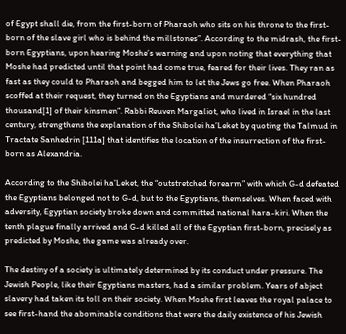of Egypt shall die, from the first-born of Pharaoh who sits on his throne to the first-born of the slave girl who is behind the millstones”. According to the midrash, the first-born Egyptians, upon hearing Moshe’s warning and upon noting that everything that Moshe had predicted until that point had come true, feared for their lives. They ran as fast as they could to Pharaoh and begged him to let the Jews go free. When Pharaoh scoffed at their request, they turned on the Egyptians and murdered “six hundred thousand[1] of their kinsmen”. Rabbi Reuven Margaliot, who lived in Israel in the last century, strengthens the explanation of the Shibolei ha’Leket by quoting the Talmud in Tractate Sanhedrin [111a] that identifies the location of the insurrection of the first-born as Alexandria.

According to the Shibolei ha’Leket, the “outstretched forearm” with which G-d defeated the Egyptians belonged not to G-d, but to the Egyptians, themselves. When faced with adversity, Egyptian society broke down and committed national hara-kiri. When the tenth plague finally arrived and G-d killed all of the Egyptian first-born, precisely as predicted by Moshe, the game was already over.

The destiny of a society is ultimately determined by its conduct under pressure. The Jewish People, like their Egyptians masters, had a similar problem. Years of abject slavery had taken its toll on their society. When Moshe first leaves the royal palace to see first-hand the abominable conditions that were the daily existence of his Jewish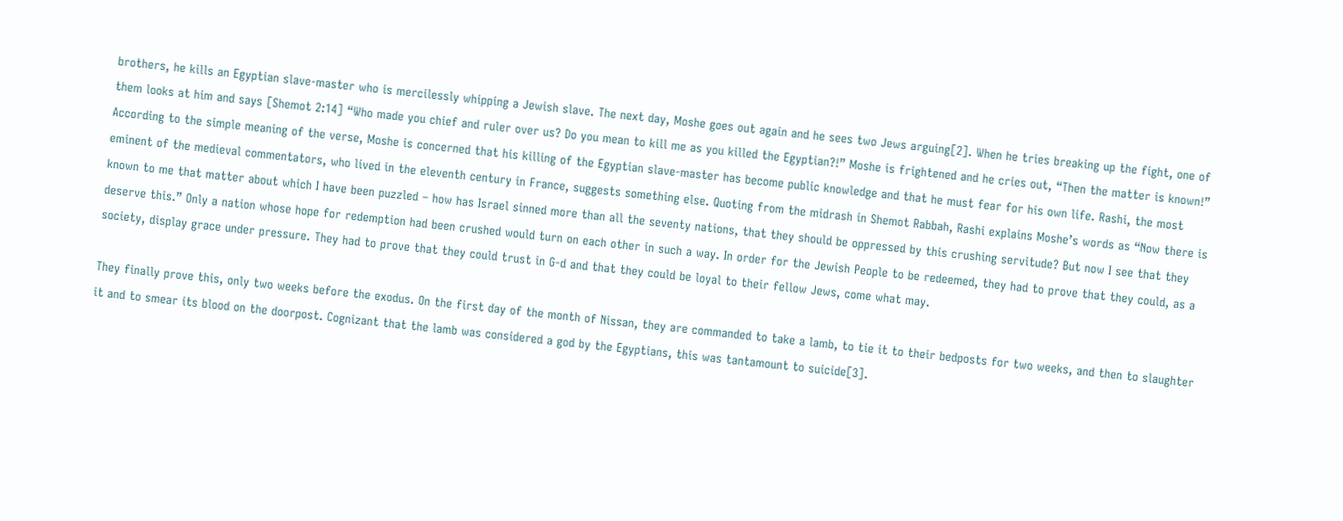brothers, he kills an Egyptian slave-master who is mercilessly whipping a Jewish slave. The next day, Moshe goes out again and he sees two Jews arguing[2]. When he tries breaking up the fight, one of them looks at him and says [Shemot 2:14] “Who made you chief and ruler over us? Do you mean to kill me as you killed the Egyptian?!” Moshe is frightened and he cries out, “Then the matter is known!” According to the simple meaning of the verse, Moshe is concerned that his killing of the Egyptian slave-master has become public knowledge and that he must fear for his own life. Rashi, the most eminent of the medieval commentators, who lived in the eleventh century in France, suggests something else. Quoting from the midrash in Shemot Rabbah, Rashi explains Moshe’s words as “Now there is known to me that matter about which I have been puzzled – how has Israel sinned more than all the seventy nations, that they should be oppressed by this crushing servitude? But now I see that they deserve this.” Only a nation whose hope for redemption had been crushed would turn on each other in such a way. In order for the Jewish People to be redeemed, they had to prove that they could, as a society, display grace under pressure. They had to prove that they could trust in G-d and that they could be loyal to their fellow Jews, come what may.

They finally prove this, only two weeks before the exodus. On the first day of the month of Nissan, they are commanded to take a lamb, to tie it to their bedposts for two weeks, and then to slaughter it and to smear its blood on the doorpost. Cognizant that the lamb was considered a god by the Egyptians, this was tantamount to suicide[3].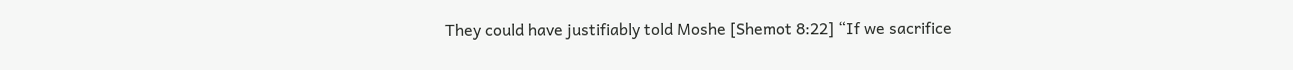They could have justifiably told Moshe [Shemot 8:22] “If we sacrifice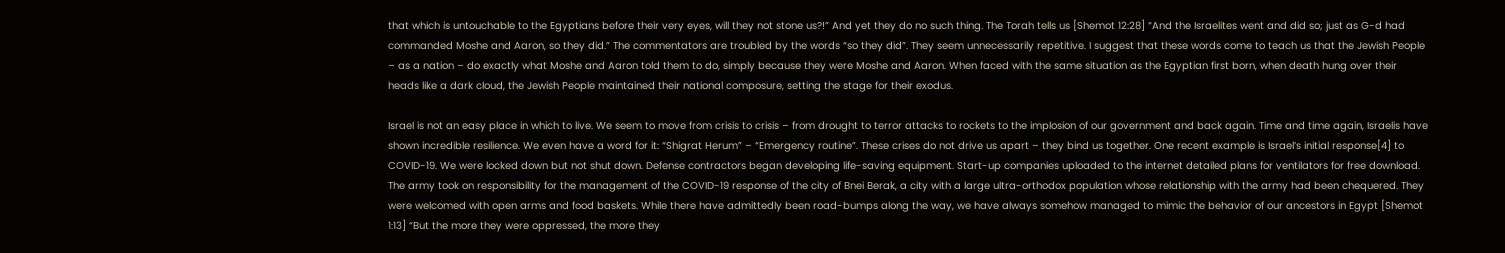that which is untouchable to the Egyptians before their very eyes, will they not stone us?!” And yet they do no such thing. The Torah tells us [Shemot 12:28] “And the Israelites went and did so; just as G-d had commanded Moshe and Aaron, so they did.” The commentators are troubled by the words “so they did”. They seem unnecessarily repetitive. I suggest that these words come to teach us that the Jewish People – as a nation – do exactly what Moshe and Aaron told them to do, simply because they were Moshe and Aaron. When faced with the same situation as the Egyptian first born, when death hung over their heads like a dark cloud, the Jewish People maintained their national composure, setting the stage for their exodus.

Israel is not an easy place in which to live. We seem to move from crisis to crisis – from drought to terror attacks to rockets to the implosion of our government and back again. Time and time again, Israelis have shown incredible resilience. We even have a word for it: “Shigrat Herum” – “Emergency routine”. These crises do not drive us apart – they bind us together. One recent example is Israel’s initial response[4] to COVID-19. We were locked down but not shut down. Defense contractors began developing life-saving equipment. Start-up companies uploaded to the internet detailed plans for ventilators for free download. The army took on responsibility for the management of the COVID-19 response of the city of Bnei Berak, a city with a large ultra-orthodox population whose relationship with the army had been chequered. They were welcomed with open arms and food baskets. While there have admittedly been road-bumps along the way, we have always somehow managed to mimic the behavior of our ancestors in Egypt [Shemot 1:13] “But the more they were oppressed, the more they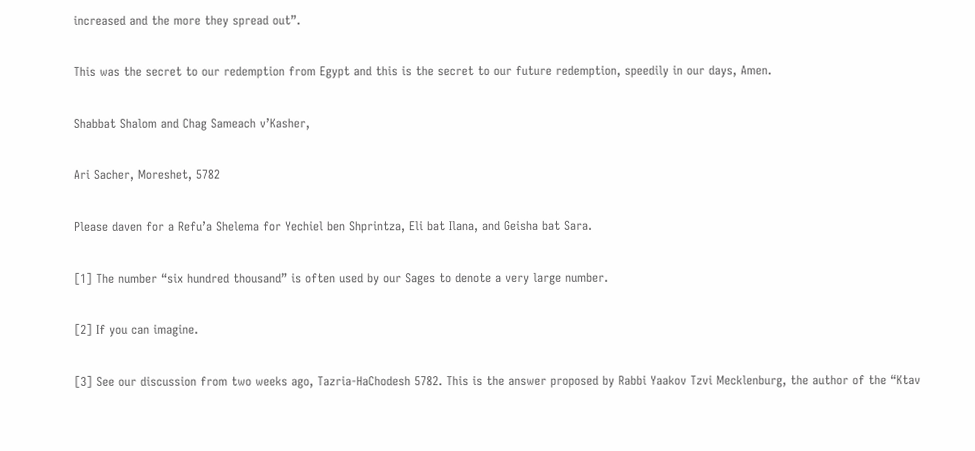increased and the more they spread out”.

This was the secret to our redemption from Egypt and this is the secret to our future redemption, speedily in our days, Amen.

Shabbat Shalom and Chag Sameach v’Kasher,

Ari Sacher, Moreshet, 5782

Please daven for a Refu’a Shelema for Yechiel ben Shprintza, Eli bat Ilana, and Geisha bat Sara.

[1] The number “six hundred thousand” is often used by our Sages to denote a very large number.

[2] If you can imagine.

[3] See our discussion from two weeks ago, Tazria-HaChodesh 5782. This is the answer proposed by Rabbi Yaakov Tzvi Mecklenburg, the author of the “Ktav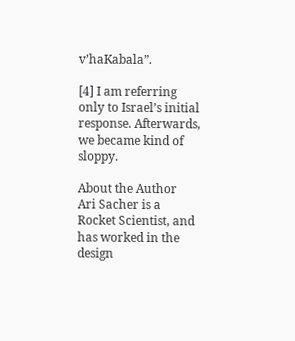v’haKabala”.

[4] I am referring only to Israel’s initial response. Afterwards, we became kind of sloppy.

About the Author
Ari Sacher is a Rocket Scientist, and has worked in the design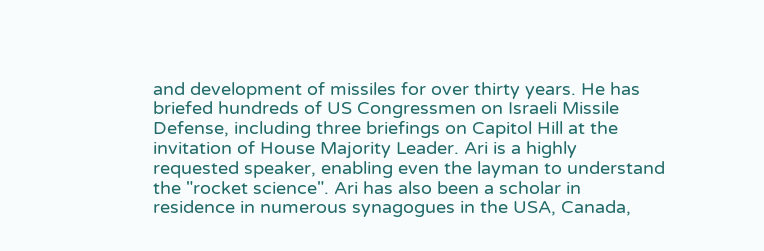and development of missiles for over thirty years. He has briefed hundreds of US Congressmen on Israeli Missile Defense, including three briefings on Capitol Hill at the invitation of House Majority Leader. Ari is a highly requested speaker, enabling even the layman to understand the "rocket science". Ari has also been a scholar in residence in numerous synagogues in the USA, Canada,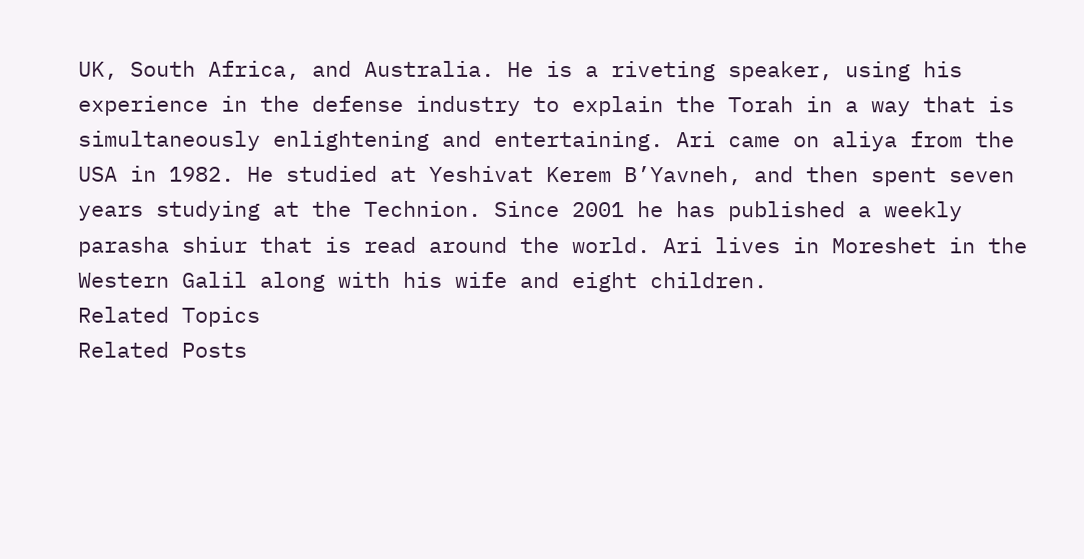UK, South Africa, and Australia. He is a riveting speaker, using his experience in the defense industry to explain the Torah in a way that is simultaneously enlightening and entertaining. Ari came on aliya from the USA in 1982. He studied at Yeshivat Kerem B’Yavneh, and then spent seven years studying at the Technion. Since 2001 he has published a weekly parasha shiur that is read around the world. Ari lives in Moreshet in the Western Galil along with his wife and eight children.
Related Topics
Related Posts